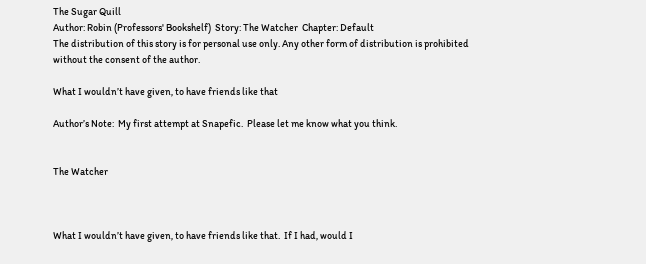The Sugar Quill
Author: Robin (Professors' Bookshelf)  Story: The Watcher  Chapter: Default
The distribution of this story is for personal use only. Any other form of distribution is prohibited without the consent of the author.

What I wouldn’t have given, to have friends like that

Author’s Note:  My first attempt at Snapefic.  Please let me know what you think.


The Watcher



What I wouldn’t have given, to have friends like that.  If I had, would I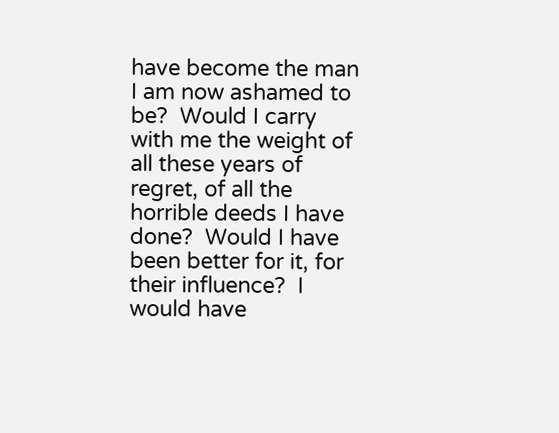have become the man I am now ashamed to be?  Would I carry with me the weight of all these years of regret, of all the horrible deeds I have done?  Would I have been better for it, for their influence?  I would have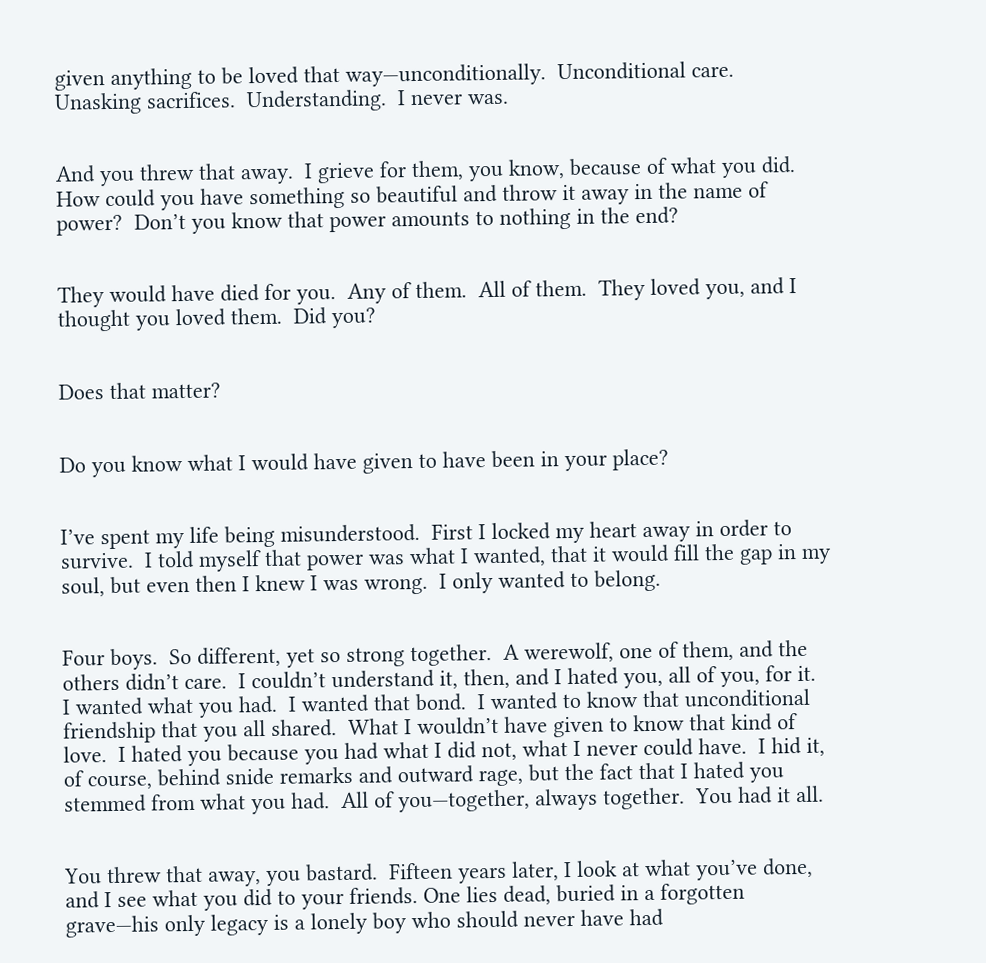given anything to be loved that way—unconditionally.  Unconditional care.  Unasking sacrifices.  Understanding.  I never was.


And you threw that away.  I grieve for them, you know, because of what you did.  How could you have something so beautiful and throw it away in the name of power?  Don’t you know that power amounts to nothing in the end?


They would have died for you.  Any of them.  All of them.  They loved you, and I thought you loved them.  Did you?


Does that matter?


Do you know what I would have given to have been in your place?


I’ve spent my life being misunderstood.  First I locked my heart away in order to survive.  I told myself that power was what I wanted, that it would fill the gap in my soul, but even then I knew I was wrong.  I only wanted to belong.


Four boys.  So different, yet so strong together.  A werewolf, one of them, and the others didn’t care.  I couldn’t understand it, then, and I hated you, all of you, for it.  I wanted what you had.  I wanted that bond.  I wanted to know that unconditional friendship that you all shared.  What I wouldn’t have given to know that kind of love.  I hated you because you had what I did not, what I never could have.  I hid it, of course, behind snide remarks and outward rage, but the fact that I hated you stemmed from what you had.  All of you—together, always together.  You had it all.


You threw that away, you bastard.  Fifteen years later, I look at what you’ve done, and I see what you did to your friends. One lies dead, buried in a forgotten grave—his only legacy is a lonely boy who should never have had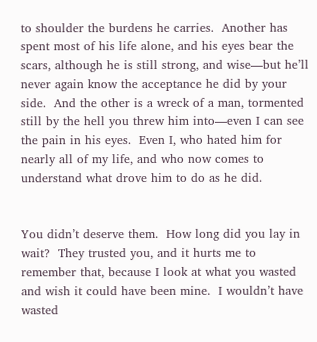to shoulder the burdens he carries.  Another has spent most of his life alone, and his eyes bear the scars, although he is still strong, and wise—but he’ll never again know the acceptance he did by your side.  And the other is a wreck of a man, tormented still by the hell you threw him into—even I can see the pain in his eyes.  Even I, who hated him for nearly all of my life, and who now comes to understand what drove him to do as he did.


You didn’t deserve them.  How long did you lay in wait?  They trusted you, and it hurts me to remember that, because I look at what you wasted and wish it could have been mine.  I wouldn’t have wasted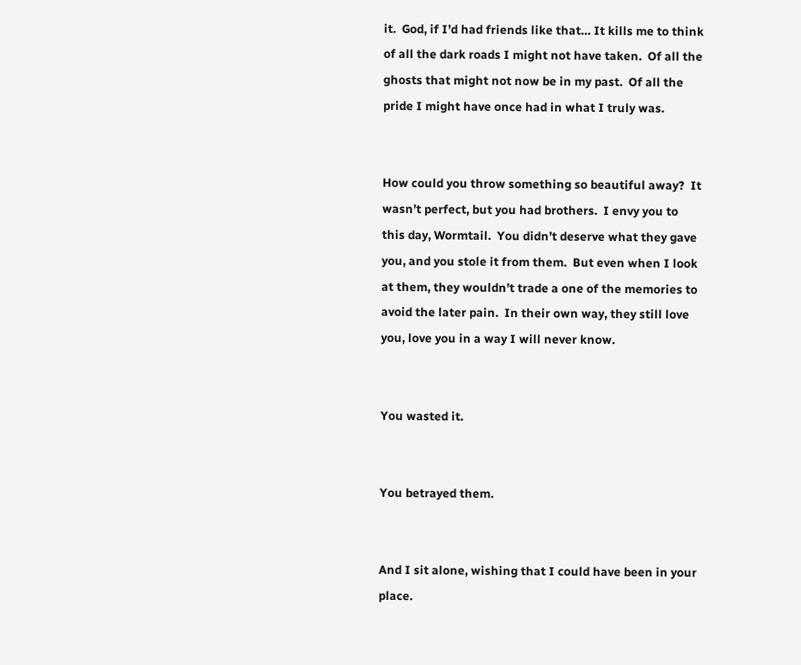it.  God, if I’d had friends like that… It kills me to think of all the dark roads I might not have taken.  Of all the ghosts that might not now be in my past.  Of all the pride I might have once had in what I truly was.


How could you throw something so beautiful away?  It wasn’t perfect, but you had brothers.  I envy you to this day, Wormtail.  You didn’t deserve what they gave you, and you stole it from them.  But even when I look at them, they wouldn’t trade a one of the memories to avoid the later pain.  In their own way, they still love you, love you in a way I will never know.


You wasted it.


You betrayed them.


And I sit alone, wishing that I could have been in your place.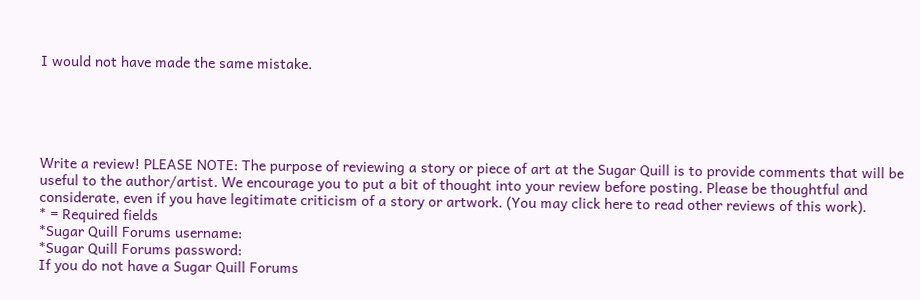I would not have made the same mistake.





Write a review! PLEASE NOTE: The purpose of reviewing a story or piece of art at the Sugar Quill is to provide comments that will be useful to the author/artist. We encourage you to put a bit of thought into your review before posting. Please be thoughtful and considerate, even if you have legitimate criticism of a story or artwork. (You may click here to read other reviews of this work).
* = Required fields
*Sugar Quill Forums username:
*Sugar Quill Forums password:
If you do not have a Sugar Quill Forums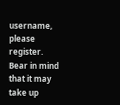username, please register. Bear in mind that it may take up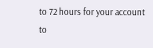to 72 hours for your account to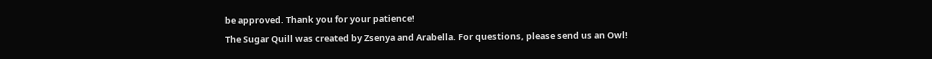be approved. Thank you for your patience!
The Sugar Quill was created by Zsenya and Arabella. For questions, please send us an Owl!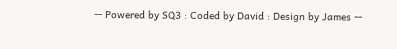-- Powered by SQ3 : Coded by David : Design by James --